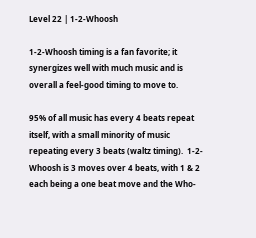Level 22 | 1-2-Whoosh

1-2-Whoosh timing is a fan favorite; it synergizes well with much music and is overall a feel-good timing to move to.

95% of all music has every 4 beats repeat itself, with a small minority of music repeating every 3 beats (waltz timing).  1-2-Whoosh is 3 moves over 4 beats, with 1 & 2 each being a one beat move and the Who-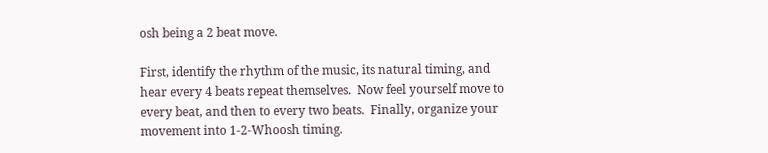osh being a 2 beat move.

First, identify the rhythm of the music, its natural timing, and hear every 4 beats repeat themselves.  Now feel yourself move to every beat, and then to every two beats.  Finally, organize your movement into 1-2-Whoosh timing.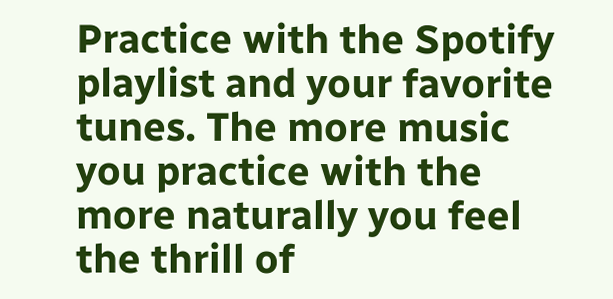Practice with the Spotify playlist and your favorite tunes. The more music you practice with the more naturally you feel the thrill of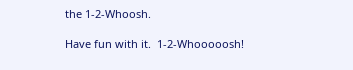the 1-2-Whoosh.

Have fun with it.  1-2-Whooooosh!